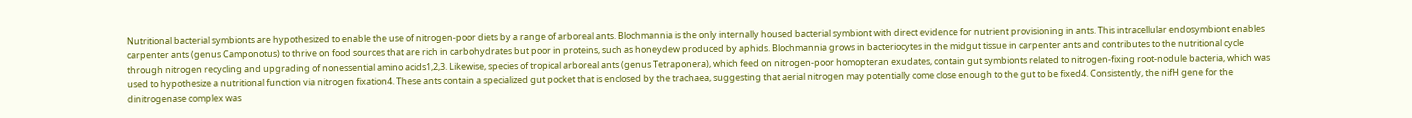Nutritional bacterial symbionts are hypothesized to enable the use of nitrogen-poor diets by a range of arboreal ants. Blochmannia is the only internally housed bacterial symbiont with direct evidence for nutrient provisioning in ants. This intracellular endosymbiont enables carpenter ants (genus Camponotus) to thrive on food sources that are rich in carbohydrates but poor in proteins, such as honeydew produced by aphids. Blochmannia grows in bacteriocytes in the midgut tissue in carpenter ants and contributes to the nutritional cycle through nitrogen recycling and upgrading of nonessential amino acids1,2,3. Likewise, species of tropical arboreal ants (genus Tetraponera), which feed on nitrogen-poor homopteran exudates, contain gut symbionts related to nitrogen-fixing root-nodule bacteria, which was used to hypothesize a nutritional function via nitrogen fixation4. These ants contain a specialized gut pocket that is enclosed by the trachaea, suggesting that aerial nitrogen may potentially come close enough to the gut to be fixed4. Consistently, the nifH gene for the dinitrogenase complex was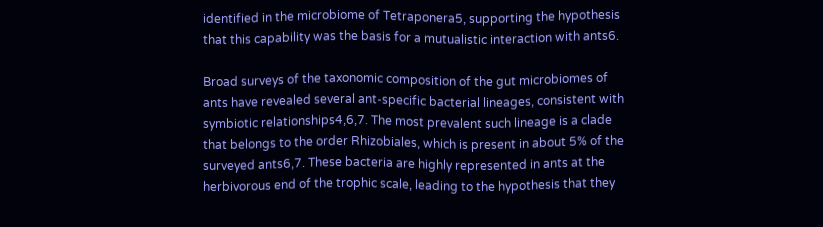identified in the microbiome of Tetraponera5, supporting the hypothesis that this capability was the basis for a mutualistic interaction with ants6.

Broad surveys of the taxonomic composition of the gut microbiomes of ants have revealed several ant-specific bacterial lineages, consistent with symbiotic relationships4,6,7. The most prevalent such lineage is a clade that belongs to the order Rhizobiales, which is present in about 5% of the surveyed ants6,7. These bacteria are highly represented in ants at the herbivorous end of the trophic scale, leading to the hypothesis that they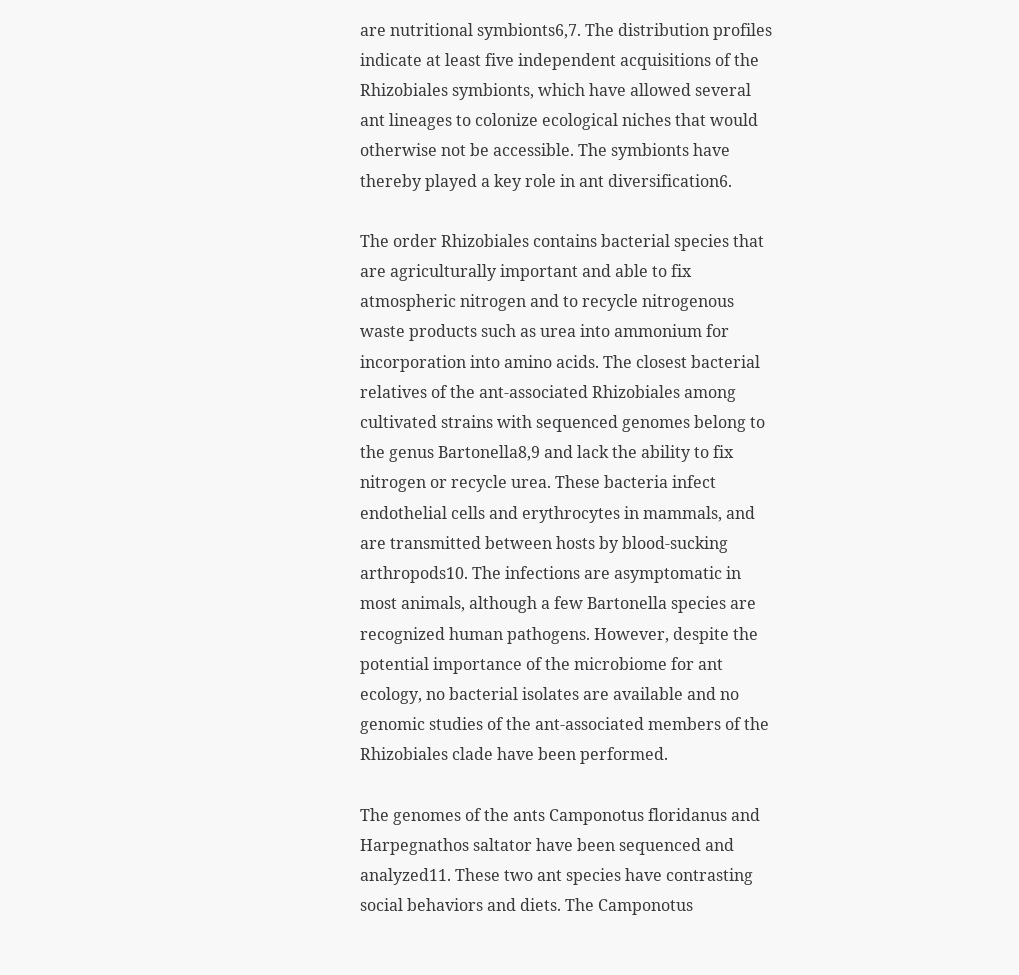are nutritional symbionts6,7. The distribution profiles indicate at least five independent acquisitions of the Rhizobiales symbionts, which have allowed several ant lineages to colonize ecological niches that would otherwise not be accessible. The symbionts have thereby played a key role in ant diversification6.

The order Rhizobiales contains bacterial species that are agriculturally important and able to fix atmospheric nitrogen and to recycle nitrogenous waste products such as urea into ammonium for incorporation into amino acids. The closest bacterial relatives of the ant-associated Rhizobiales among cultivated strains with sequenced genomes belong to the genus Bartonella8,9 and lack the ability to fix nitrogen or recycle urea. These bacteria infect endothelial cells and erythrocytes in mammals, and are transmitted between hosts by blood-sucking arthropods10. The infections are asymptomatic in most animals, although a few Bartonella species are recognized human pathogens. However, despite the potential importance of the microbiome for ant ecology, no bacterial isolates are available and no genomic studies of the ant-associated members of the Rhizobiales clade have been performed.

The genomes of the ants Camponotus floridanus and Harpegnathos saltator have been sequenced and analyzed11. These two ant species have contrasting social behaviors and diets. The Camponotus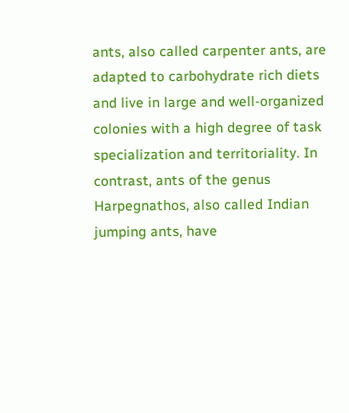ants, also called carpenter ants, are adapted to carbohydrate rich diets and live in large and well-organized colonies with a high degree of task specialization and territoriality. In contrast, ants of the genus Harpegnathos, also called Indian jumping ants, have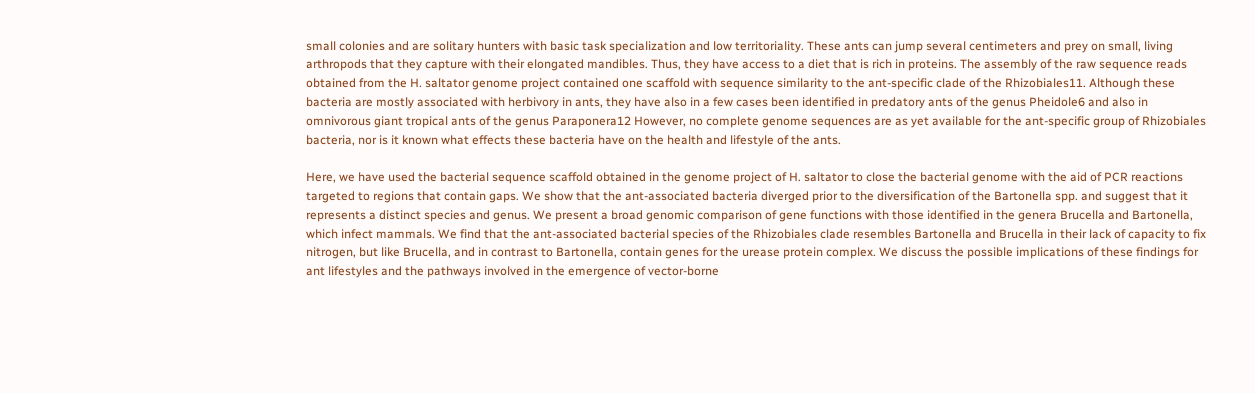small colonies and are solitary hunters with basic task specialization and low territoriality. These ants can jump several centimeters and prey on small, living arthropods that they capture with their elongated mandibles. Thus, they have access to a diet that is rich in proteins. The assembly of the raw sequence reads obtained from the H. saltator genome project contained one scaffold with sequence similarity to the ant-specific clade of the Rhizobiales11. Although these bacteria are mostly associated with herbivory in ants, they have also in a few cases been identified in predatory ants of the genus Pheidole6 and also in omnivorous giant tropical ants of the genus Paraponera12 However, no complete genome sequences are as yet available for the ant-specific group of Rhizobiales bacteria, nor is it known what effects these bacteria have on the health and lifestyle of the ants.

Here, we have used the bacterial sequence scaffold obtained in the genome project of H. saltator to close the bacterial genome with the aid of PCR reactions targeted to regions that contain gaps. We show that the ant-associated bacteria diverged prior to the diversification of the Bartonella spp. and suggest that it represents a distinct species and genus. We present a broad genomic comparison of gene functions with those identified in the genera Brucella and Bartonella, which infect mammals. We find that the ant-associated bacterial species of the Rhizobiales clade resembles Bartonella and Brucella in their lack of capacity to fix nitrogen, but like Brucella, and in contrast to Bartonella, contain genes for the urease protein complex. We discuss the possible implications of these findings for ant lifestyles and the pathways involved in the emergence of vector-borne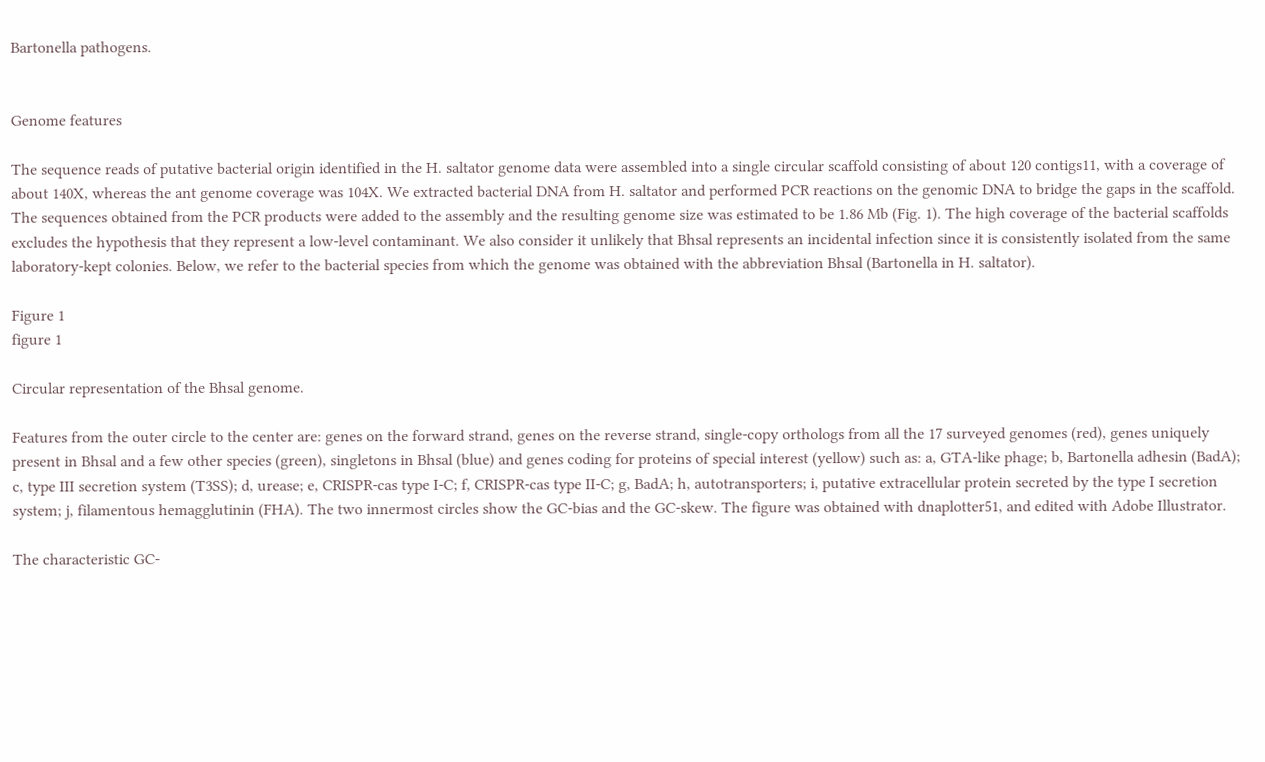Bartonella pathogens.


Genome features

The sequence reads of putative bacterial origin identified in the H. saltator genome data were assembled into a single circular scaffold consisting of about 120 contigs11, with a coverage of about 140X, whereas the ant genome coverage was 104X. We extracted bacterial DNA from H. saltator and performed PCR reactions on the genomic DNA to bridge the gaps in the scaffold. The sequences obtained from the PCR products were added to the assembly and the resulting genome size was estimated to be 1.86 Mb (Fig. 1). The high coverage of the bacterial scaffolds excludes the hypothesis that they represent a low-level contaminant. We also consider it unlikely that Bhsal represents an incidental infection since it is consistently isolated from the same laboratory-kept colonies. Below, we refer to the bacterial species from which the genome was obtained with the abbreviation Bhsal (Bartonella in H. saltator).

Figure 1
figure 1

Circular representation of the Bhsal genome.

Features from the outer circle to the center are: genes on the forward strand, genes on the reverse strand, single-copy orthologs from all the 17 surveyed genomes (red), genes uniquely present in Bhsal and a few other species (green), singletons in Bhsal (blue) and genes coding for proteins of special interest (yellow) such as: a, GTA-like phage; b, Bartonella adhesin (BadA); c, type III secretion system (T3SS); d, urease; e, CRISPR-cas type I-C; f, CRISPR-cas type II-C; g, BadA; h, autotransporters; i, putative extracellular protein secreted by the type I secretion system; j, filamentous hemagglutinin (FHA). The two innermost circles show the GC-bias and the GC-skew. The figure was obtained with dnaplotter51, and edited with Adobe Illustrator.

The characteristic GC-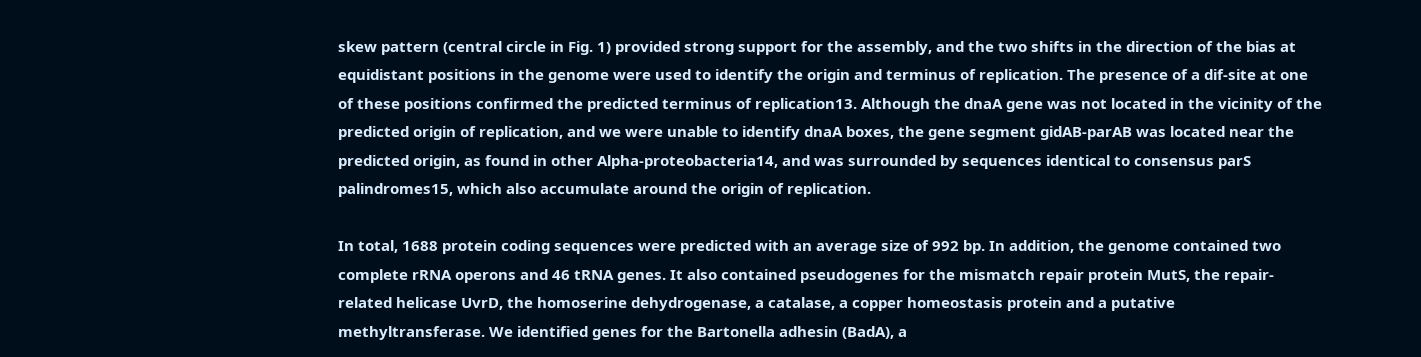skew pattern (central circle in Fig. 1) provided strong support for the assembly, and the two shifts in the direction of the bias at equidistant positions in the genome were used to identify the origin and terminus of replication. The presence of a dif-site at one of these positions confirmed the predicted terminus of replication13. Although the dnaA gene was not located in the vicinity of the predicted origin of replication, and we were unable to identify dnaA boxes, the gene segment gidAB-parAB was located near the predicted origin, as found in other Alpha-proteobacteria14, and was surrounded by sequences identical to consensus parS palindromes15, which also accumulate around the origin of replication.

In total, 1688 protein coding sequences were predicted with an average size of 992 bp. In addition, the genome contained two complete rRNA operons and 46 tRNA genes. It also contained pseudogenes for the mismatch repair protein MutS, the repair-related helicase UvrD, the homoserine dehydrogenase, a catalase, a copper homeostasis protein and a putative methyltransferase. We identified genes for the Bartonella adhesin (BadA), a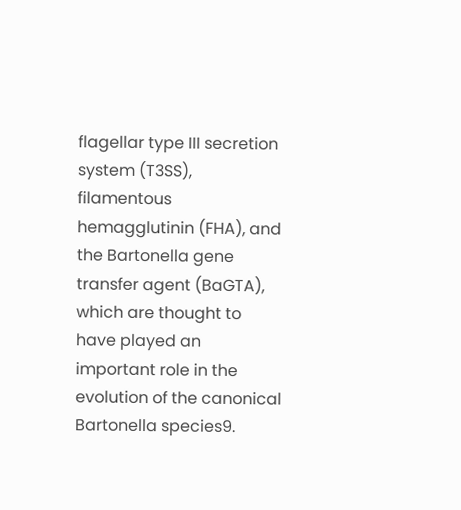flagellar type III secretion system (T3SS), filamentous hemagglutinin (FHA), and the Bartonella gene transfer agent (BaGTA), which are thought to have played an important role in the evolution of the canonical Bartonella species9.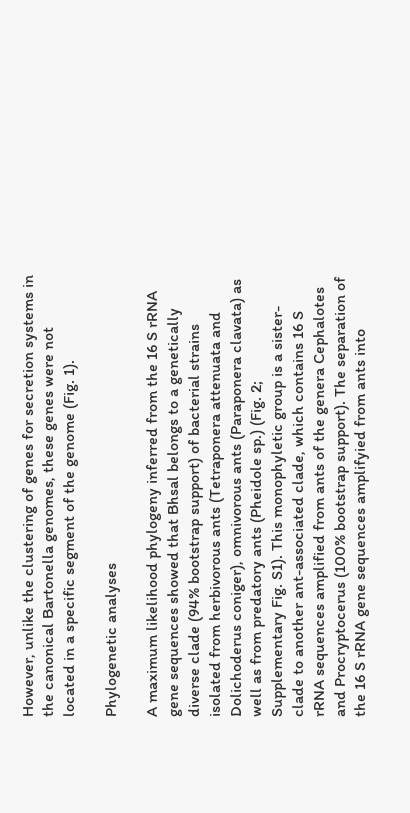However, unlike the clustering of genes for secretion systems in the canonical Bartonella genomes, these genes were not located in a specific segment of the genome (Fig. 1).

Phylogenetic analyses

A maximum likelihood phylogeny inferred from the 16 S rRNA gene sequences showed that Bhsal belongs to a genetically diverse clade (94% bootstrap support) of bacterial strains isolated from herbivorous ants (Tetraponera attenuata and Dolichoderus coniger), omnivorous ants (Paraponera clavata) as well as from predatory ants (Pheidole sp.) (Fig. 2; Supplementary Fig. S1). This monophyletic group is a sister-clade to another ant-associated clade, which contains 16 S rRNA sequences amplified from ants of the genera Cephalotes and Procryptocerus (100% bootstrap support). The separation of the 16 S rRNA gene sequences amplifyied from ants into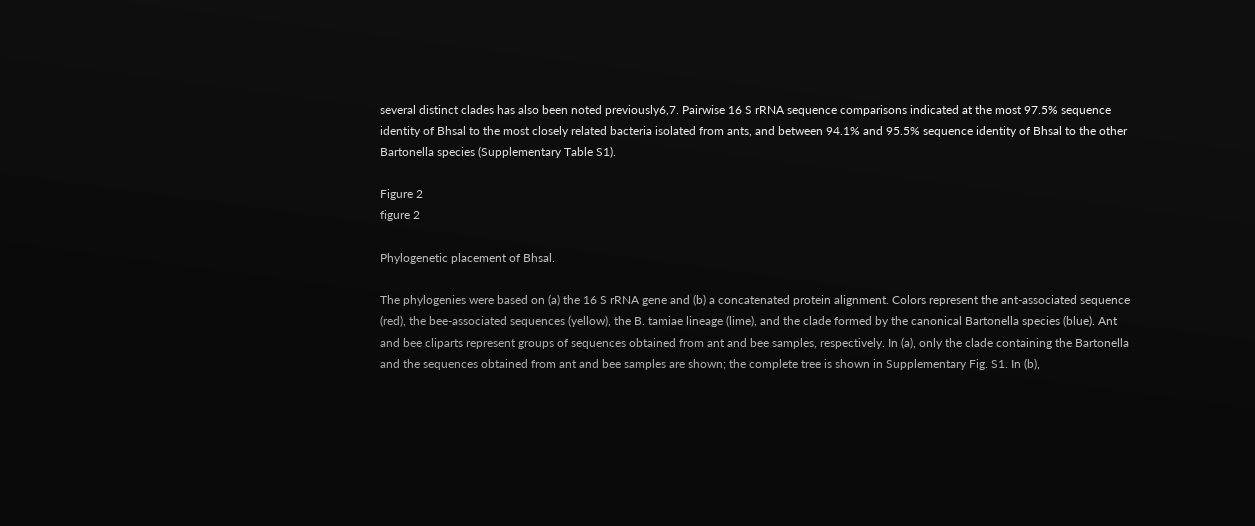several distinct clades has also been noted previously6,7. Pairwise 16 S rRNA sequence comparisons indicated at the most 97.5% sequence identity of Bhsal to the most closely related bacteria isolated from ants, and between 94.1% and 95.5% sequence identity of Bhsal to the other Bartonella species (Supplementary Table S1).

Figure 2
figure 2

Phylogenetic placement of Bhsal.

The phylogenies were based on (a) the 16 S rRNA gene and (b) a concatenated protein alignment. Colors represent the ant-associated sequence (red), the bee-associated sequences (yellow), the B. tamiae lineage (lime), and the clade formed by the canonical Bartonella species (blue). Ant and bee cliparts represent groups of sequences obtained from ant and bee samples, respectively. In (a), only the clade containing the Bartonella and the sequences obtained from ant and bee samples are shown; the complete tree is shown in Supplementary Fig. S1. In (b),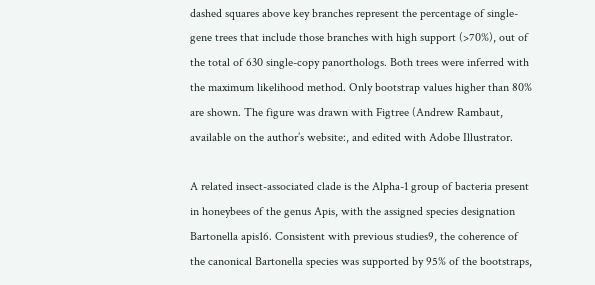dashed squares above key branches represent the percentage of single-gene trees that include those branches with high support (>70%), out of the total of 630 single-copy panorthologs. Both trees were inferred with the maximum likelihood method. Only bootstrap values higher than 80% are shown. The figure was drawn with Figtree (Andrew Rambaut, available on the author’s website:, and edited with Adobe Illustrator.

A related insect-associated clade is the Alpha-1 group of bacteria present in honeybees of the genus Apis, with the assigned species designation Bartonella apis16. Consistent with previous studies9, the coherence of the canonical Bartonella species was supported by 95% of the bootstraps,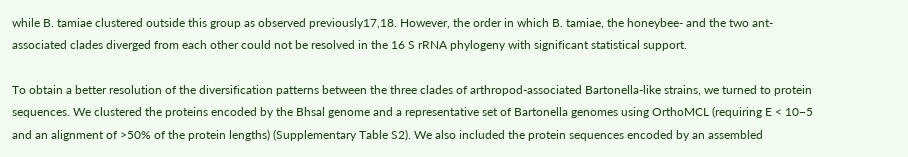while B. tamiae clustered outside this group as observed previously17,18. However, the order in which B. tamiae, the honeybee- and the two ant-associated clades diverged from each other could not be resolved in the 16 S rRNA phylogeny with significant statistical support.

To obtain a better resolution of the diversification patterns between the three clades of arthropod-associated Bartonella-like strains, we turned to protein sequences. We clustered the proteins encoded by the Bhsal genome and a representative set of Bartonella genomes using OrthoMCL (requiring E < 10−5 and an alignment of >50% of the protein lengths) (Supplementary Table S2). We also included the protein sequences encoded by an assembled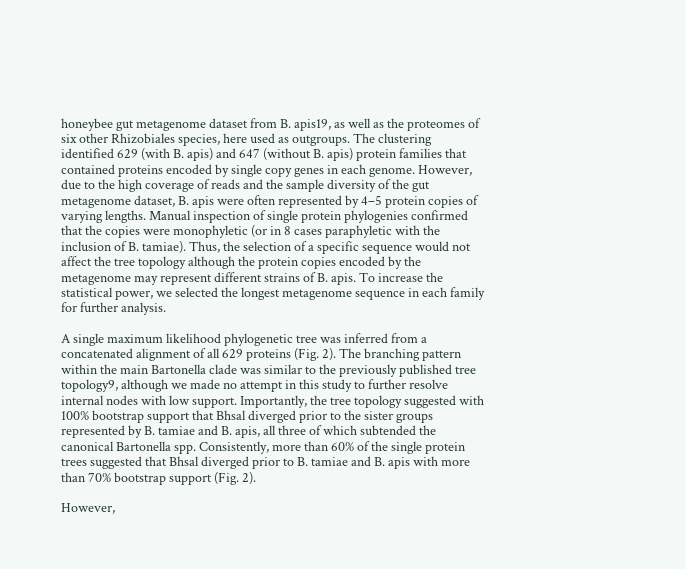honeybee gut metagenome dataset from B. apis19, as well as the proteomes of six other Rhizobiales species, here used as outgroups. The clustering identified 629 (with B. apis) and 647 (without B. apis) protein families that contained proteins encoded by single copy genes in each genome. However, due to the high coverage of reads and the sample diversity of the gut metagenome dataset, B. apis were often represented by 4–5 protein copies of varying lengths. Manual inspection of single protein phylogenies confirmed that the copies were monophyletic (or in 8 cases paraphyletic with the inclusion of B. tamiae). Thus, the selection of a specific sequence would not affect the tree topology although the protein copies encoded by the metagenome may represent different strains of B. apis. To increase the statistical power, we selected the longest metagenome sequence in each family for further analysis.

A single maximum likelihood phylogenetic tree was inferred from a concatenated alignment of all 629 proteins (Fig. 2). The branching pattern within the main Bartonella clade was similar to the previously published tree topology9, although we made no attempt in this study to further resolve internal nodes with low support. Importantly, the tree topology suggested with 100% bootstrap support that Bhsal diverged prior to the sister groups represented by B. tamiae and B. apis, all three of which subtended the canonical Bartonella spp. Consistently, more than 60% of the single protein trees suggested that Bhsal diverged prior to B. tamiae and B. apis with more than 70% bootstrap support (Fig. 2).

However,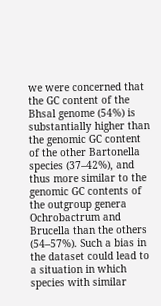we were concerned that the GC content of the Bhsal genome (54%) is substantially higher than the genomic GC content of the other Bartonella species (37–42%), and thus more similar to the genomic GC contents of the outgroup genera Ochrobactrum and Brucella than the others (54–57%). Such a bias in the dataset could lead to a situation in which species with similar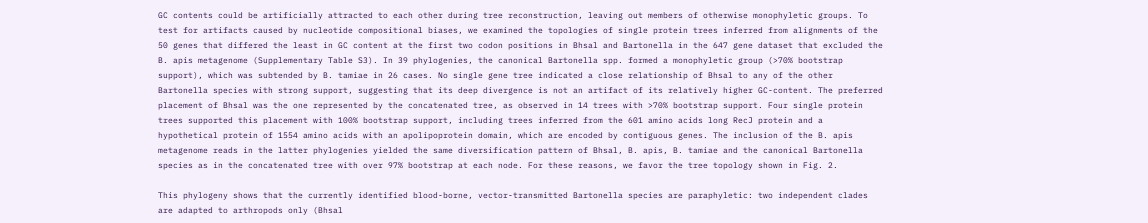GC contents could be artificially attracted to each other during tree reconstruction, leaving out members of otherwise monophyletic groups. To test for artifacts caused by nucleotide compositional biases, we examined the topologies of single protein trees inferred from alignments of the 50 genes that differed the least in GC content at the first two codon positions in Bhsal and Bartonella in the 647 gene dataset that excluded the B. apis metagenome (Supplementary Table S3). In 39 phylogenies, the canonical Bartonella spp. formed a monophyletic group (>70% bootstrap support), which was subtended by B. tamiae in 26 cases. No single gene tree indicated a close relationship of Bhsal to any of the other Bartonella species with strong support, suggesting that its deep divergence is not an artifact of its relatively higher GC-content. The preferred placement of Bhsal was the one represented by the concatenated tree, as observed in 14 trees with >70% bootstrap support. Four single protein trees supported this placement with 100% bootstrap support, including trees inferred from the 601 amino acids long RecJ protein and a hypothetical protein of 1554 amino acids with an apolipoprotein domain, which are encoded by contiguous genes. The inclusion of the B. apis metagenome reads in the latter phylogenies yielded the same diversification pattern of Bhsal, B. apis, B. tamiae and the canonical Bartonella species as in the concatenated tree with over 97% bootstrap at each node. For these reasons, we favor the tree topology shown in Fig. 2.

This phylogeny shows that the currently identified blood-borne, vector-transmitted Bartonella species are paraphyletic: two independent clades are adapted to arthropods only (Bhsal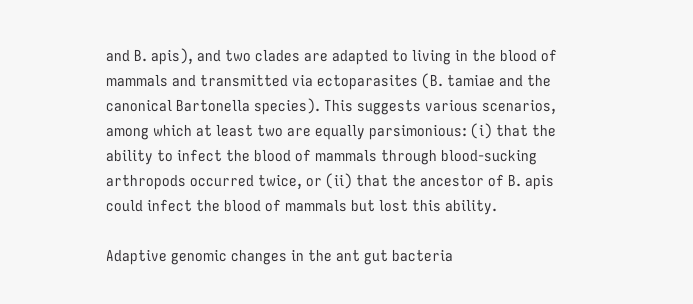and B. apis), and two clades are adapted to living in the blood of mammals and transmitted via ectoparasites (B. tamiae and the canonical Bartonella species). This suggests various scenarios, among which at least two are equally parsimonious: (i) that the ability to infect the blood of mammals through blood-sucking arthropods occurred twice, or (ii) that the ancestor of B. apis could infect the blood of mammals but lost this ability.

Adaptive genomic changes in the ant gut bacteria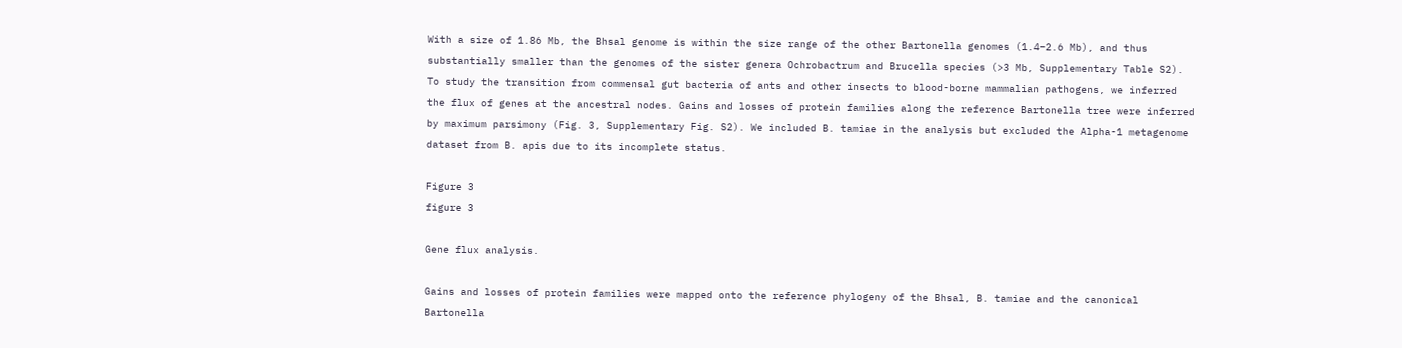With a size of 1.86 Mb, the Bhsal genome is within the size range of the other Bartonella genomes (1.4–2.6 Mb), and thus substantially smaller than the genomes of the sister genera Ochrobactrum and Brucella species (>3 Mb, Supplementary Table S2). To study the transition from commensal gut bacteria of ants and other insects to blood-borne mammalian pathogens, we inferred the flux of genes at the ancestral nodes. Gains and losses of protein families along the reference Bartonella tree were inferred by maximum parsimony (Fig. 3, Supplementary Fig. S2). We included B. tamiae in the analysis but excluded the Alpha-1 metagenome dataset from B. apis due to its incomplete status.

Figure 3
figure 3

Gene flux analysis.

Gains and losses of protein families were mapped onto the reference phylogeny of the Bhsal, B. tamiae and the canonical Bartonella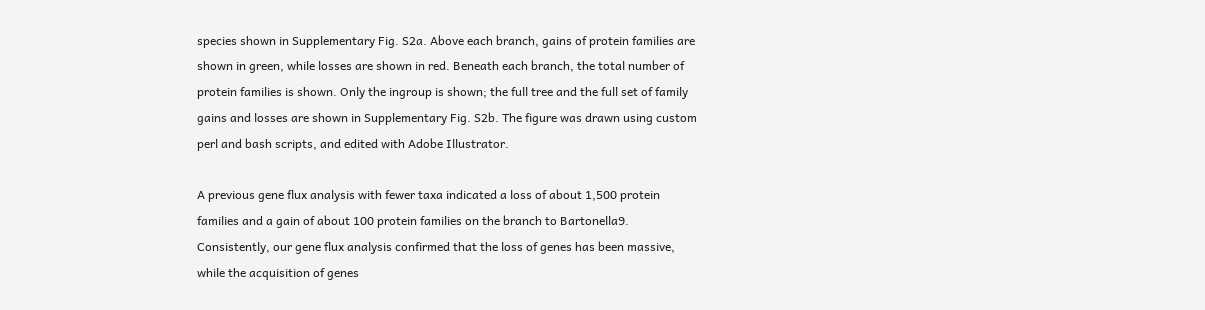species shown in Supplementary Fig. S2a. Above each branch, gains of protein families are shown in green, while losses are shown in red. Beneath each branch, the total number of protein families is shown. Only the ingroup is shown; the full tree and the full set of family gains and losses are shown in Supplementary Fig. S2b. The figure was drawn using custom perl and bash scripts, and edited with Adobe Illustrator.

A previous gene flux analysis with fewer taxa indicated a loss of about 1,500 protein families and a gain of about 100 protein families on the branch to Bartonella9. Consistently, our gene flux analysis confirmed that the loss of genes has been massive, while the acquisition of genes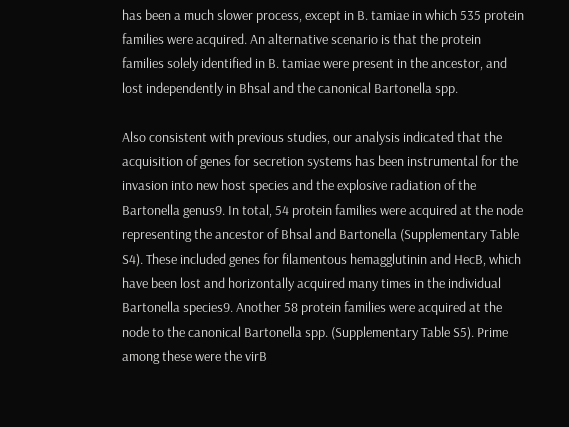has been a much slower process, except in B. tamiae in which 535 protein families were acquired. An alternative scenario is that the protein families solely identified in B. tamiae were present in the ancestor, and lost independently in Bhsal and the canonical Bartonella spp.

Also consistent with previous studies, our analysis indicated that the acquisition of genes for secretion systems has been instrumental for the invasion into new host species and the explosive radiation of the Bartonella genus9. In total, 54 protein families were acquired at the node representing the ancestor of Bhsal and Bartonella (Supplementary Table S4). These included genes for filamentous hemagglutinin and HecB, which have been lost and horizontally acquired many times in the individual Bartonella species9. Another 58 protein families were acquired at the node to the canonical Bartonella spp. (Supplementary Table S5). Prime among these were the virB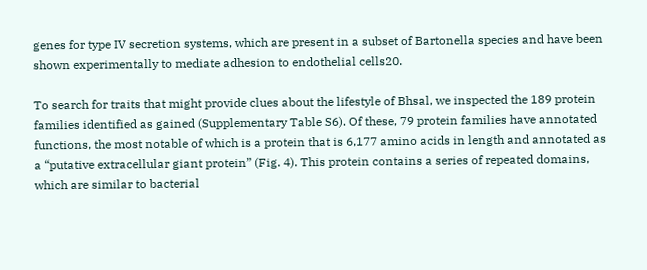genes for type IV secretion systems, which are present in a subset of Bartonella species and have been shown experimentally to mediate adhesion to endothelial cells20.

To search for traits that might provide clues about the lifestyle of Bhsal, we inspected the 189 protein families identified as gained (Supplementary Table S6). Of these, 79 protein families have annotated functions, the most notable of which is a protein that is 6,177 amino acids in length and annotated as a “putative extracellular giant protein” (Fig. 4). This protein contains a series of repeated domains, which are similar to bacterial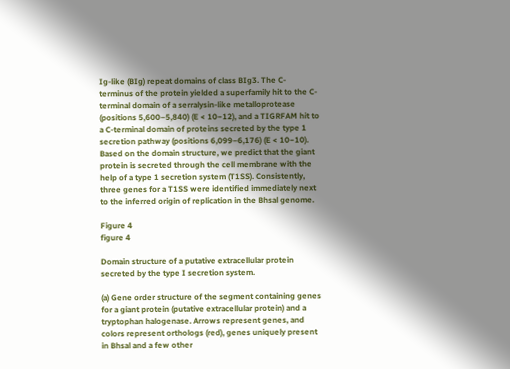Ig-like (BIg) repeat domains of class BIg3. The C-terminus of the protein yielded a superfamily hit to the C-terminal domain of a serralysin-like metalloprotease (positions 5,600–5,840) (E < 10−12), and a TIGRFAM hit to a C-terminal domain of proteins secreted by the type 1 secretion pathway (positions 6,099–6,176) (E < 10−10). Based on the domain structure, we predict that the giant protein is secreted through the cell membrane with the help of a type 1 secretion system (T1SS). Consistently, three genes for a T1SS were identified immediately next to the inferred origin of replication in the Bhsal genome.

Figure 4
figure 4

Domain structure of a putative extracellular protein secreted by the type I secretion system.

(a) Gene order structure of the segment containing genes for a giant protein (putative extracellular protein) and a tryptophan halogenase. Arrows represent genes, and colors represent orthologs (red), genes uniquely present in Bhsal and a few other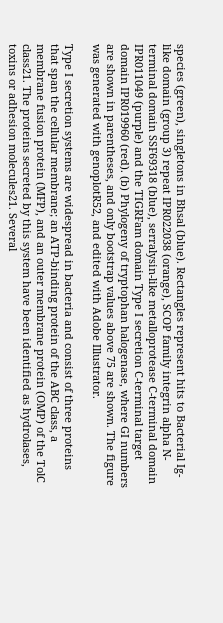species (green), singletons in Bhsal (blue). Rectangles represent hits to Bacterial Ig-like domain (group 3) repeat IPR022038 (orange), SCOP family integrin alpha N-terminal domain SSF69318 (blue), serralysin-like metalloprotease C-terminal domain IPR011049 (purple) and the TIGRFam domain Type I secretion C-terminal target domain IPR019960 (red). (b) Phylogeny of tryptophan halogenase, where GI numbers are shown in parentheses, and only bootstrap values above 75 are shown. The figure was generated with genoplotR52, and edited with Adobe Illustrator.

Type I secretion systems are widespread in bacteria and consist of three proteins that span the cellular membrane; an ATP-binding protein of the ABC class, a membrane fusion protein (MFP), and an outer membrane protein (OMP) of the TolC class21. The proteins secreted by this system have been identified as hydrolases, toxins or adhesion molecules21. Several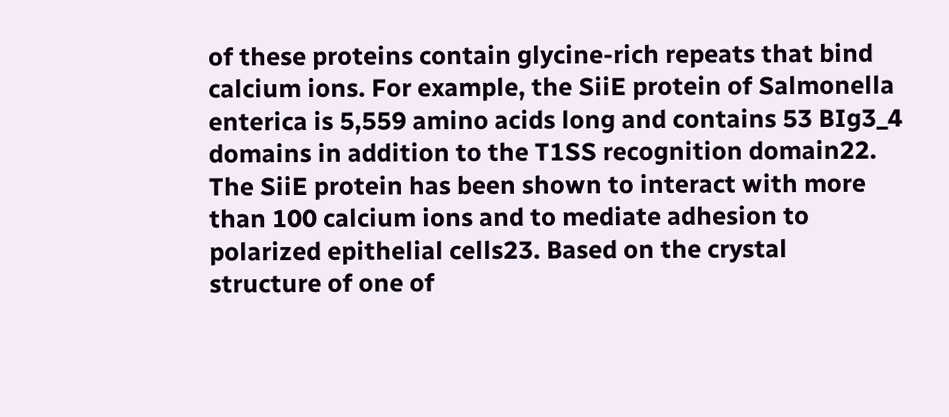of these proteins contain glycine-rich repeats that bind calcium ions. For example, the SiiE protein of Salmonella enterica is 5,559 amino acids long and contains 53 BIg3_4 domains in addition to the T1SS recognition domain22. The SiiE protein has been shown to interact with more than 100 calcium ions and to mediate adhesion to polarized epithelial cells23. Based on the crystal structure of one of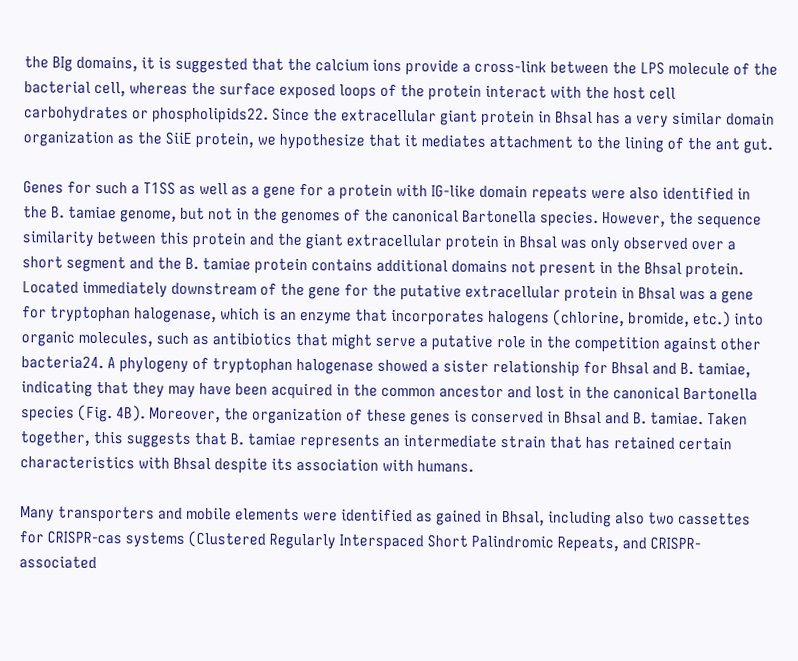the BIg domains, it is suggested that the calcium ions provide a cross-link between the LPS molecule of the bacterial cell, whereas the surface exposed loops of the protein interact with the host cell carbohydrates or phospholipids22. Since the extracellular giant protein in Bhsal has a very similar domain organization as the SiiE protein, we hypothesize that it mediates attachment to the lining of the ant gut.

Genes for such a T1SS as well as a gene for a protein with IG-like domain repeats were also identified in the B. tamiae genome, but not in the genomes of the canonical Bartonella species. However, the sequence similarity between this protein and the giant extracellular protein in Bhsal was only observed over a short segment and the B. tamiae protein contains additional domains not present in the Bhsal protein. Located immediately downstream of the gene for the putative extracellular protein in Bhsal was a gene for tryptophan halogenase, which is an enzyme that incorporates halogens (chlorine, bromide, etc.) into organic molecules, such as antibiotics that might serve a putative role in the competition against other bacteria24. A phylogeny of tryptophan halogenase showed a sister relationship for Bhsal and B. tamiae, indicating that they may have been acquired in the common ancestor and lost in the canonical Bartonella species (Fig. 4B). Moreover, the organization of these genes is conserved in Bhsal and B. tamiae. Taken together, this suggests that B. tamiae represents an intermediate strain that has retained certain characteristics with Bhsal despite its association with humans.

Many transporters and mobile elements were identified as gained in Bhsal, including also two cassettes for CRISPR-cas systems (Clustered Regularly Interspaced Short Palindromic Repeats, and CRISPR-associated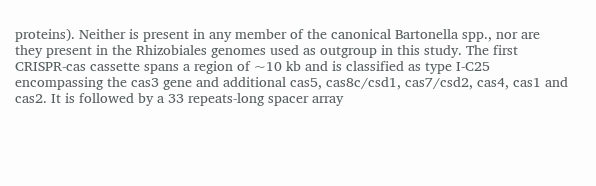proteins). Neither is present in any member of the canonical Bartonella spp., nor are they present in the Rhizobiales genomes used as outgroup in this study. The first CRISPR-cas cassette spans a region of ~10 kb and is classified as type I-C25 encompassing the cas3 gene and additional cas5, cas8c/csd1, cas7/csd2, cas4, cas1 and cas2. It is followed by a 33 repeats-long spacer array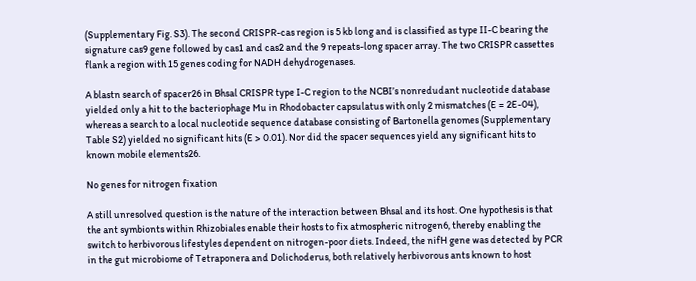(Supplementary Fig. S3). The second CRISPR-cas region is 5 kb long and is classified as type II-C bearing the signature cas9 gene followed by cas1 and cas2 and the 9 repeats-long spacer array. The two CRISPR cassettes flank a region with 15 genes coding for NADH dehydrogenases.

A blastn search of spacer26 in Bhsal CRISPR type I-C region to the NCBI’s nonredudant nucleotide database yielded only a hit to the bacteriophage Mu in Rhodobacter capsulatus with only 2 mismatches (E = 2E-04), whereas a search to a local nucleotide sequence database consisting of Bartonella genomes (Supplementary Table S2) yielded no significant hits (E > 0.01). Nor did the spacer sequences yield any significant hits to known mobile elements26.

No genes for nitrogen fixation

A still unresolved question is the nature of the interaction between Bhsal and its host. One hypothesis is that the ant symbionts within Rhizobiales enable their hosts to fix atmospheric nitrogen6, thereby enabling the switch to herbivorous lifestyles dependent on nitrogen-poor diets. Indeed, the nifH gene was detected by PCR in the gut microbiome of Tetraponera and Dolichoderus, both relatively herbivorous ants known to host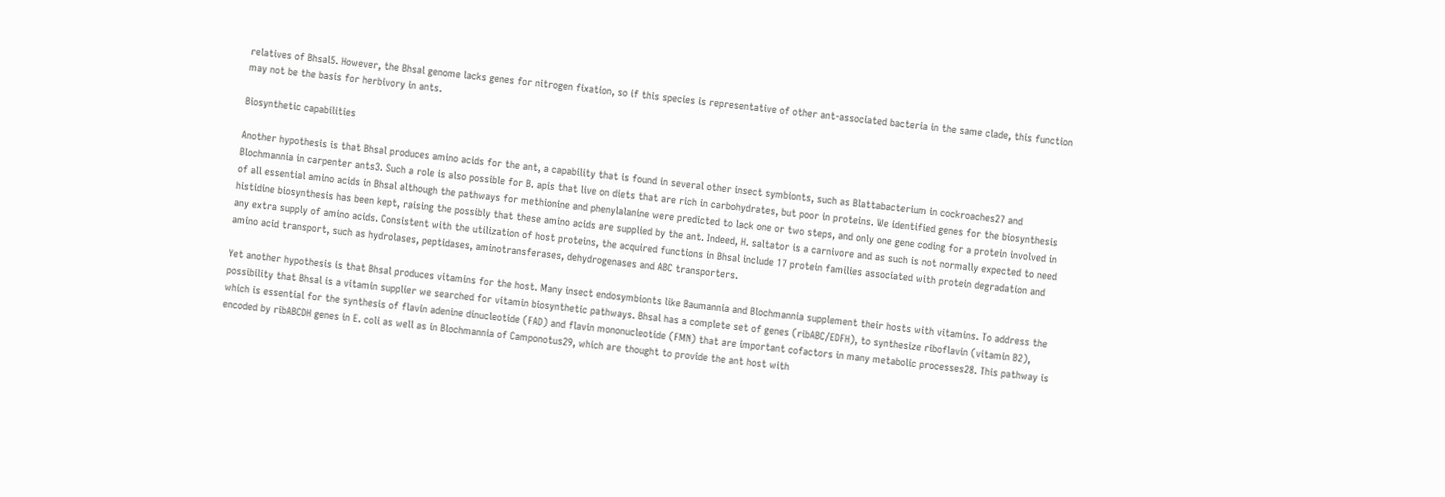relatives of Bhsal5. However, the Bhsal genome lacks genes for nitrogen fixation, so if this species is representative of other ant-associated bacteria in the same clade, this function may not be the basis for herbivory in ants.

Biosynthetic capabilities

Another hypothesis is that Bhsal produces amino acids for the ant, a capability that is found in several other insect symbionts, such as Blattabacterium in cockroaches27 and Blochmannia in carpenter ants3. Such a role is also possible for B. apis that live on diets that are rich in carbohydrates, but poor in proteins. We identified genes for the biosynthesis of all essential amino acids in Bhsal although the pathways for methionine and phenylalanine were predicted to lack one or two steps, and only one gene coding for a protein involved in histidine biosynthesis has been kept, raising the possibly that these amino acids are supplied by the ant. Indeed, H. saltator is a carnivore and as such is not normally expected to need any extra supply of amino acids. Consistent with the utilization of host proteins, the acquired functions in Bhsal include 17 protein families associated with protein degradation and amino acid transport, such as hydrolases, peptidases, aminotransferases, dehydrogenases and ABC transporters.

Yet another hypothesis is that Bhsal produces vitamins for the host. Many insect endosymbionts like Baumannia and Blochmannia supplement their hosts with vitamins. To address the possibility that Bhsal is a vitamin supplier we searched for vitamin biosynthetic pathways. Bhsal has a complete set of genes (ribABC/EDFH), to synthesize riboflavin (vitamin B2), which is essential for the synthesis of flavin adenine dinucleotide (FAD) and flavin mononucleotide (FMN) that are important cofactors in many metabolic processes28. This pathway is encoded by ribABCDH genes in E. coli as well as in Blochmannia of Camponotus29, which are thought to provide the ant host with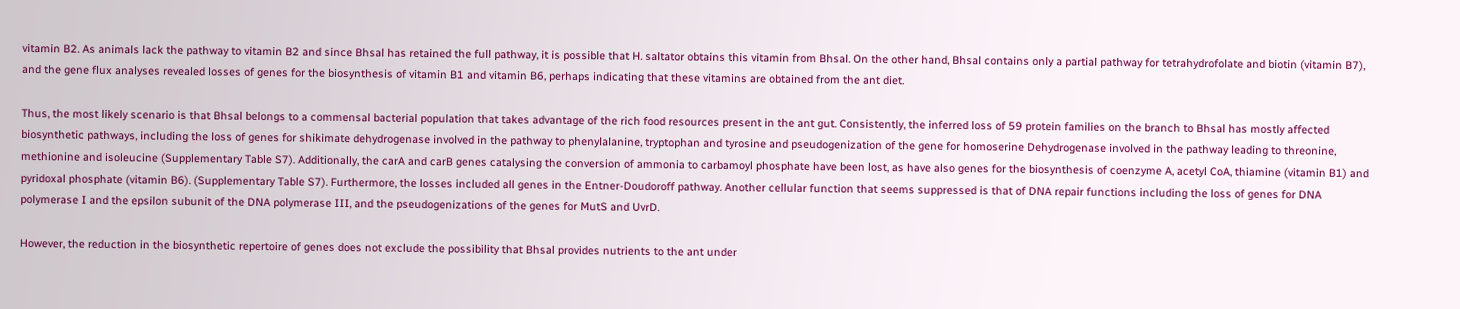vitamin B2. As animals lack the pathway to vitamin B2 and since Bhsal has retained the full pathway, it is possible that H. saltator obtains this vitamin from Bhsal. On the other hand, Bhsal contains only a partial pathway for tetrahydrofolate and biotin (vitamin B7), and the gene flux analyses revealed losses of genes for the biosynthesis of vitamin B1 and vitamin B6, perhaps indicating that these vitamins are obtained from the ant diet.

Thus, the most likely scenario is that Bhsal belongs to a commensal bacterial population that takes advantage of the rich food resources present in the ant gut. Consistently, the inferred loss of 59 protein families on the branch to Bhsal has mostly affected biosynthetic pathways, including the loss of genes for shikimate dehydrogenase involved in the pathway to phenylalanine, tryptophan and tyrosine and pseudogenization of the gene for homoserine Dehydrogenase involved in the pathway leading to threonine, methionine and isoleucine (Supplementary Table S7). Additionally, the carA and carB genes catalysing the conversion of ammonia to carbamoyl phosphate have been lost, as have also genes for the biosynthesis of coenzyme A, acetyl CoA, thiamine (vitamin B1) and pyridoxal phosphate (vitamin B6). (Supplementary Table S7). Furthermore, the losses included all genes in the Entner-Doudoroff pathway. Another cellular function that seems suppressed is that of DNA repair functions including the loss of genes for DNA polymerase I and the epsilon subunit of the DNA polymerase III, and the pseudogenizations of the genes for MutS and UvrD.

However, the reduction in the biosynthetic repertoire of genes does not exclude the possibility that Bhsal provides nutrients to the ant under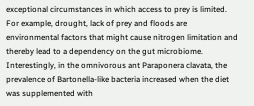exceptional circumstances in which access to prey is limited. For example, drought, lack of prey and floods are environmental factors that might cause nitrogen limitation and thereby lead to a dependency on the gut microbiome. Interestingly, in the omnivorous ant Paraponera clavata, the prevalence of Bartonella-like bacteria increased when the diet was supplemented with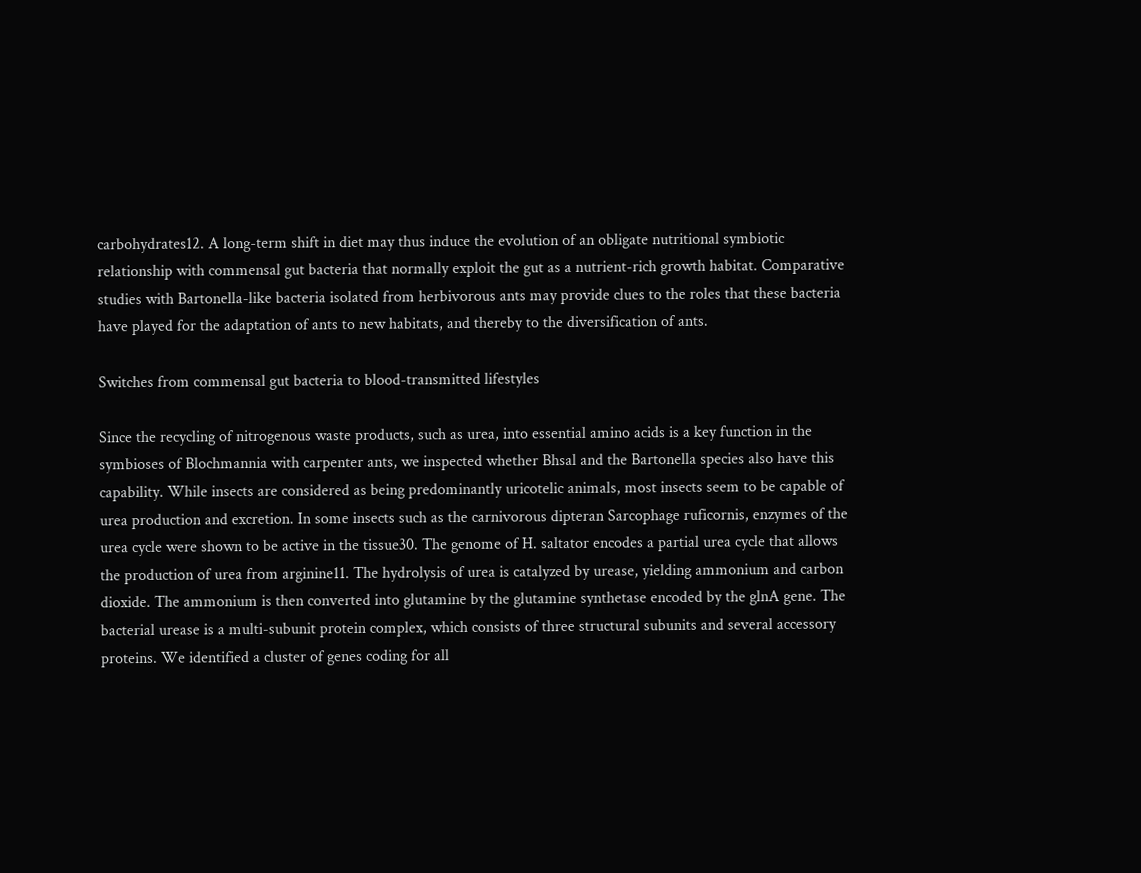carbohydrates12. A long-term shift in diet may thus induce the evolution of an obligate nutritional symbiotic relationship with commensal gut bacteria that normally exploit the gut as a nutrient-rich growth habitat. Comparative studies with Bartonella-like bacteria isolated from herbivorous ants may provide clues to the roles that these bacteria have played for the adaptation of ants to new habitats, and thereby to the diversification of ants.

Switches from commensal gut bacteria to blood-transmitted lifestyles

Since the recycling of nitrogenous waste products, such as urea, into essential amino acids is a key function in the symbioses of Blochmannia with carpenter ants, we inspected whether Bhsal and the Bartonella species also have this capability. While insects are considered as being predominantly uricotelic animals, most insects seem to be capable of urea production and excretion. In some insects such as the carnivorous dipteran Sarcophage ruficornis, enzymes of the urea cycle were shown to be active in the tissue30. The genome of H. saltator encodes a partial urea cycle that allows the production of urea from arginine11. The hydrolysis of urea is catalyzed by urease, yielding ammonium and carbon dioxide. The ammonium is then converted into glutamine by the glutamine synthetase encoded by the glnA gene. The bacterial urease is a multi-subunit protein complex, which consists of three structural subunits and several accessory proteins. We identified a cluster of genes coding for all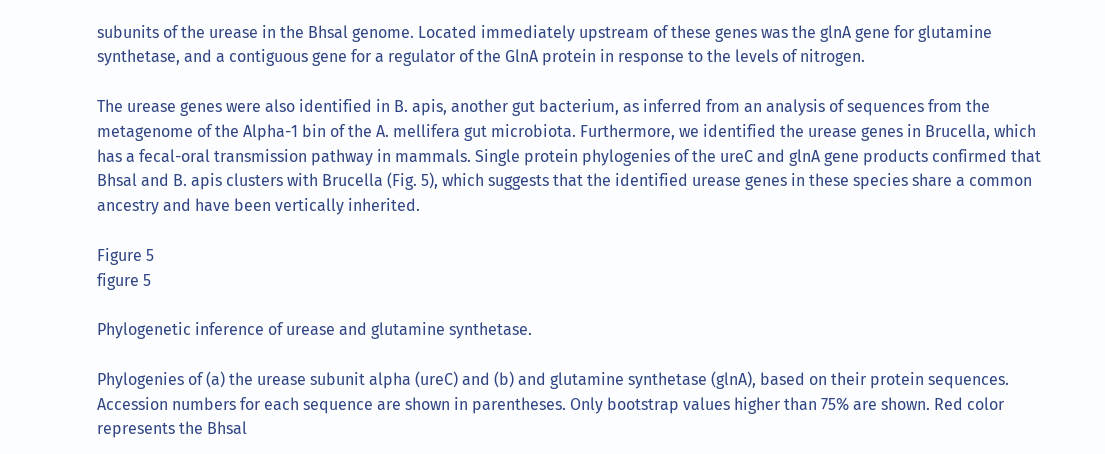subunits of the urease in the Bhsal genome. Located immediately upstream of these genes was the glnA gene for glutamine synthetase, and a contiguous gene for a regulator of the GlnA protein in response to the levels of nitrogen.

The urease genes were also identified in B. apis, another gut bacterium, as inferred from an analysis of sequences from the metagenome of the Alpha-1 bin of the A. mellifera gut microbiota. Furthermore, we identified the urease genes in Brucella, which has a fecal-oral transmission pathway in mammals. Single protein phylogenies of the ureC and glnA gene products confirmed that Bhsal and B. apis clusters with Brucella (Fig. 5), which suggests that the identified urease genes in these species share a common ancestry and have been vertically inherited.

Figure 5
figure 5

Phylogenetic inference of urease and glutamine synthetase.

Phylogenies of (a) the urease subunit alpha (ureC) and (b) and glutamine synthetase (glnA), based on their protein sequences. Accession numbers for each sequence are shown in parentheses. Only bootstrap values higher than 75% are shown. Red color represents the Bhsal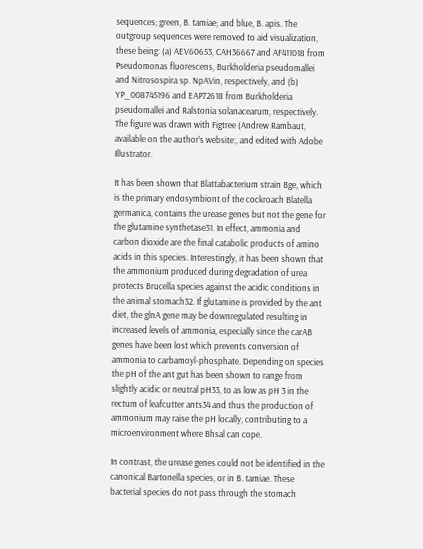sequences; green, B. tamiae; and blue, B. apis. The outgroup sequences were removed to aid visualization, these being: (a) AEV60653, CAH36667 and AF411018 from Pseudomonas fluorescens, Burkholderia pseudomallei and Nitrosospira sp. NpAVin, respectively, and (b) YP_008745196 and EAP72618 from Burkholderia pseudomallei and Ralstonia solanacearum, respectively. The figure was drawn with Figtree (Andrew Rambaut, available on the author’s website:, and edited with Adobe Illustrator.

It has been shown that Blattabacterium strain Bge, which is the primary endosymbiont of the cockroach Blatella germanica, contains the urease genes but not the gene for the glutamine synthetase31. In effect, ammonia and carbon dioxide are the final catabolic products of amino acids in this species. Interestingly, it has been shown that the ammonium produced during degradation of urea protects Brucella species against the acidic conditions in the animal stomach32. If glutamine is provided by the ant diet, the glnA gene may be downregulated resulting in increased levels of ammonia, especially since the carAB genes have been lost which prevents conversion of ammonia to carbamoyl-phosphate. Depending on species the pH of the ant gut has been shown to range from slightly acidic or neutral pH33, to as low as pH 3 in the rectum of leafcutter ants34 and thus the production of ammonium may raise the pH locally, contributing to a microenvironment where Bhsal can cope.

In contrast, the urease genes could not be identified in the canonical Bartonella species, or in B. tamiae. These bacterial species do not pass through the stomach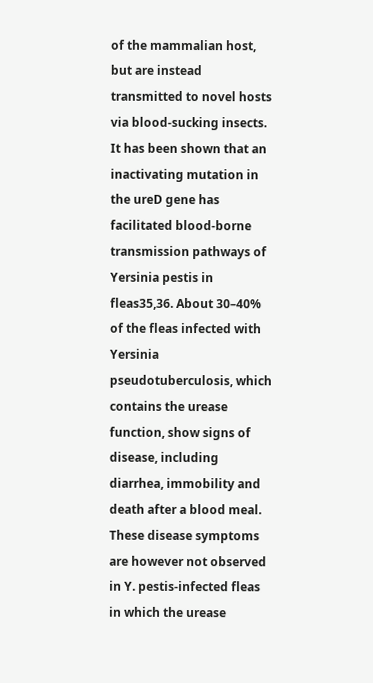of the mammalian host, but are instead transmitted to novel hosts via blood-sucking insects. It has been shown that an inactivating mutation in the ureD gene has facilitated blood-borne transmission pathways of Yersinia pestis in fleas35,36. About 30–40% of the fleas infected with Yersinia pseudotuberculosis, which contains the urease function, show signs of disease, including diarrhea, immobility and death after a blood meal. These disease symptoms are however not observed in Y. pestis-infected fleas in which the urease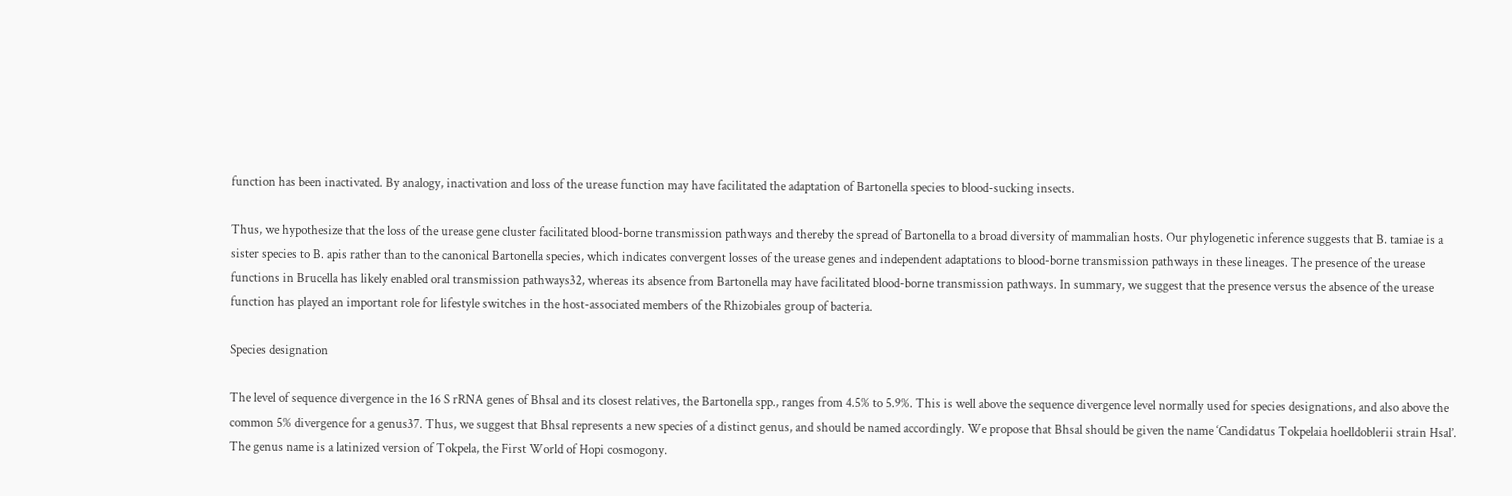function has been inactivated. By analogy, inactivation and loss of the urease function may have facilitated the adaptation of Bartonella species to blood-sucking insects.

Thus, we hypothesize that the loss of the urease gene cluster facilitated blood-borne transmission pathways and thereby the spread of Bartonella to a broad diversity of mammalian hosts. Our phylogenetic inference suggests that B. tamiae is a sister species to B. apis rather than to the canonical Bartonella species, which indicates convergent losses of the urease genes and independent adaptations to blood-borne transmission pathways in these lineages. The presence of the urease functions in Brucella has likely enabled oral transmission pathways32, whereas its absence from Bartonella may have facilitated blood-borne transmission pathways. In summary, we suggest that the presence versus the absence of the urease function has played an important role for lifestyle switches in the host-associated members of the Rhizobiales group of bacteria.

Species designation

The level of sequence divergence in the 16 S rRNA genes of Bhsal and its closest relatives, the Bartonella spp., ranges from 4.5% to 5.9%. This is well above the sequence divergence level normally used for species designations, and also above the common 5% divergence for a genus37. Thus, we suggest that Bhsal represents a new species of a distinct genus, and should be named accordingly. We propose that Bhsal should be given the name ‘Candidatus Tokpelaia hoelldoblerii strain Hsal’. The genus name is a latinized version of Tokpela, the First World of Hopi cosmogony.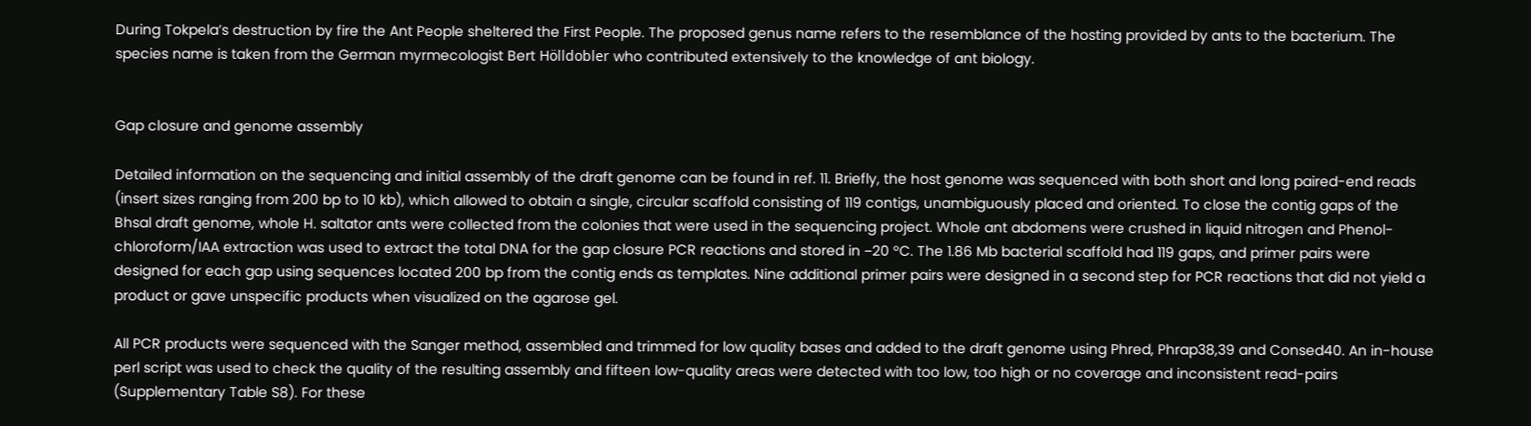During Tokpela’s destruction by fire the Ant People sheltered the First People. The proposed genus name refers to the resemblance of the hosting provided by ants to the bacterium. The species name is taken from the German myrmecologist Bert Hölldobler who contributed extensively to the knowledge of ant biology.


Gap closure and genome assembly

Detailed information on the sequencing and initial assembly of the draft genome can be found in ref. 11. Briefly, the host genome was sequenced with both short and long paired-end reads (insert sizes ranging from 200 bp to 10 kb), which allowed to obtain a single, circular scaffold consisting of 119 contigs, unambiguously placed and oriented. To close the contig gaps of the Bhsal draft genome, whole H. saltator ants were collected from the colonies that were used in the sequencing project. Whole ant abdomens were crushed in liquid nitrogen and Phenol-chloroform/IAA extraction was used to extract the total DNA for the gap closure PCR reactions and stored in −20 °C. The 1.86 Mb bacterial scaffold had 119 gaps, and primer pairs were designed for each gap using sequences located 200 bp from the contig ends as templates. Nine additional primer pairs were designed in a second step for PCR reactions that did not yield a product or gave unspecific products when visualized on the agarose gel.

All PCR products were sequenced with the Sanger method, assembled and trimmed for low quality bases and added to the draft genome using Phred, Phrap38,39 and Consed40. An in-house perl script was used to check the quality of the resulting assembly and fifteen low-quality areas were detected with too low, too high or no coverage and inconsistent read-pairs (Supplementary Table S8). For these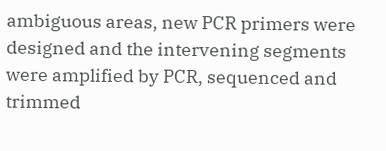ambiguous areas, new PCR primers were designed and the intervening segments were amplified by PCR, sequenced and trimmed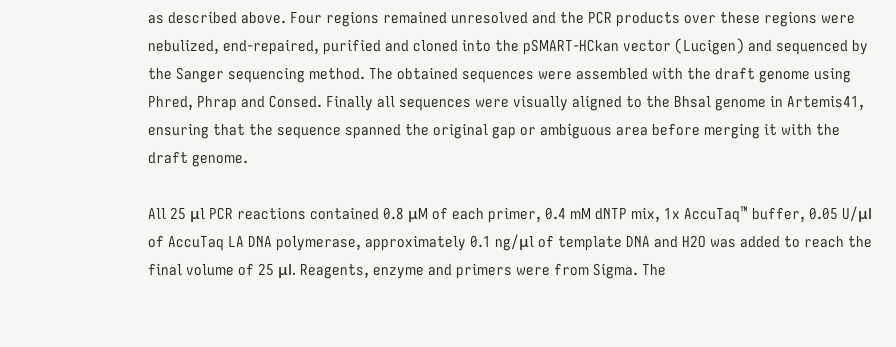as described above. Four regions remained unresolved and the PCR products over these regions were nebulized, end-repaired, purified and cloned into the pSMART-HCkan vector (Lucigen) and sequenced by the Sanger sequencing method. The obtained sequences were assembled with the draft genome using Phred, Phrap and Consed. Finally all sequences were visually aligned to the Bhsal genome in Artemis41, ensuring that the sequence spanned the original gap or ambiguous area before merging it with the draft genome.

All 25 μl PCR reactions contained 0.8 μM of each primer, 0.4 mM dNTP mix, 1x AccuTaq™ buffer, 0.05 U/μl of AccuTaq LA DNA polymerase, approximately 0.1 ng/μl of template DNA and H2O was added to reach the final volume of 25 μl. Reagents, enzyme and primers were from Sigma. The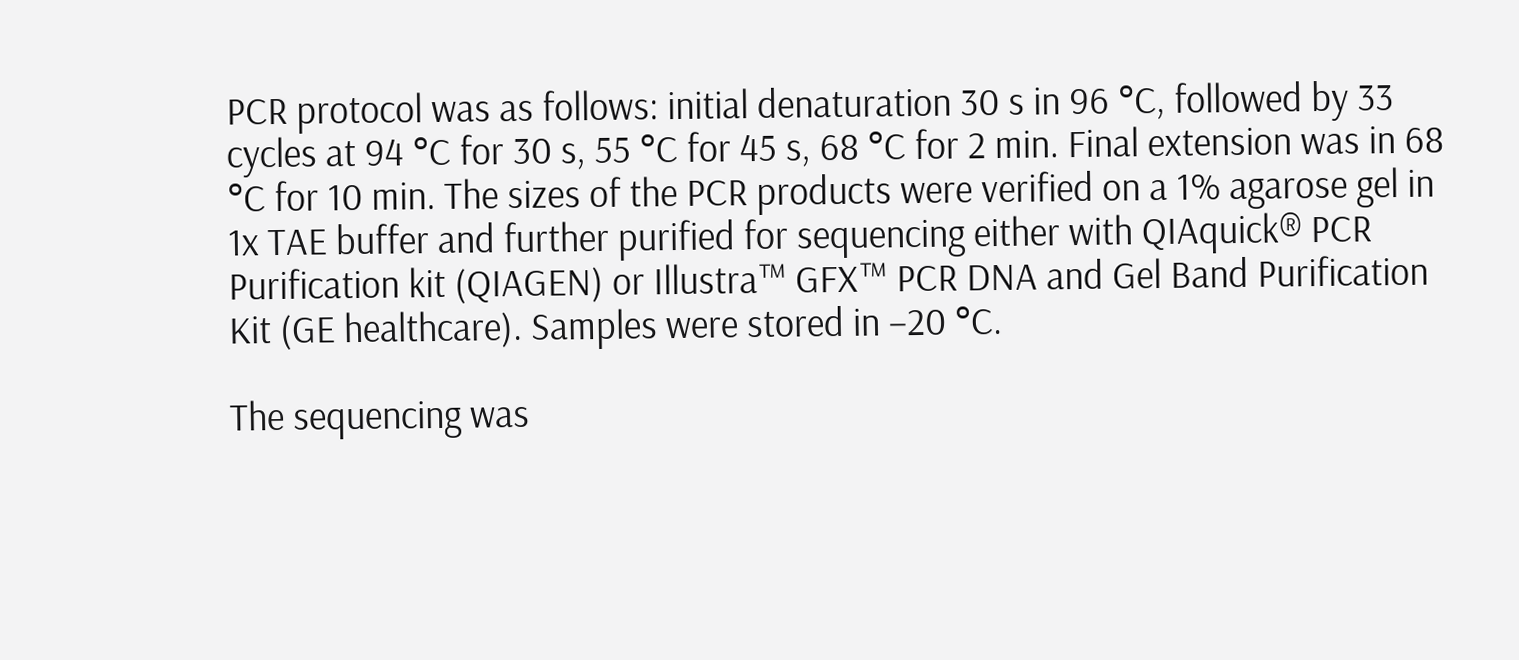PCR protocol was as follows: initial denaturation 30 s in 96 °C, followed by 33 cycles at 94 °C for 30 s, 55 °C for 45 s, 68 °C for 2 min. Final extension was in 68 °C for 10 min. The sizes of the PCR products were verified on a 1% agarose gel in 1x TAE buffer and further purified for sequencing either with QIAquick® PCR Purification kit (QIAGEN) or Illustra™ GFX™ PCR DNA and Gel Band Purification Kit (GE healthcare). Samples were stored in −20 °C.

The sequencing was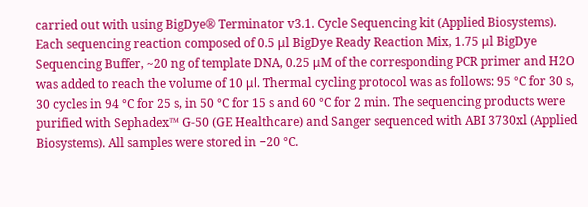carried out with using BigDye® Terminator v3.1. Cycle Sequencing kit (Applied Biosystems). Each sequencing reaction composed of 0.5 μl BigDye Ready Reaction Mix, 1.75 μl BigDye Sequencing Buffer, ~20 ng of template DNA, 0.25 μM of the corresponding PCR primer and H2O was added to reach the volume of 10 μl. Thermal cycling protocol was as follows: 95 °C for 30 s, 30 cycles in 94 °C for 25 s, in 50 °C for 15 s and 60 °C for 2 min. The sequencing products were purified with Sephadex™ G-50 (GE Healthcare) and Sanger sequenced with ABI 3730xl (Applied Biosystems). All samples were stored in −20 °C.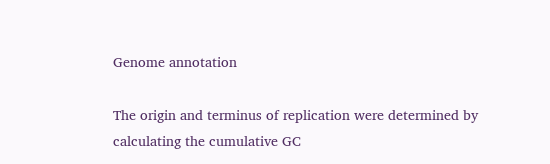Genome annotation

The origin and terminus of replication were determined by calculating the cumulative GC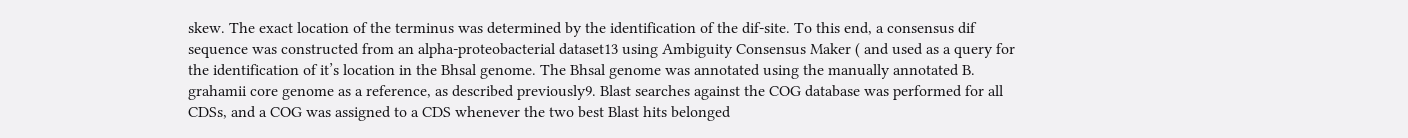skew. The exact location of the terminus was determined by the identification of the dif-site. To this end, a consensus dif sequence was constructed from an alpha-proteobacterial dataset13 using Ambiguity Consensus Maker ( and used as a query for the identification of it’s location in the Bhsal genome. The Bhsal genome was annotated using the manually annotated B. grahamii core genome as a reference, as described previously9. Blast searches against the COG database was performed for all CDSs, and a COG was assigned to a CDS whenever the two best Blast hits belonged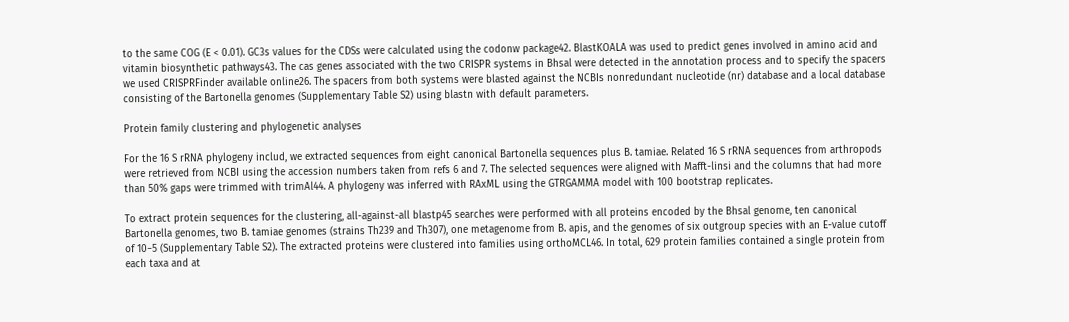to the same COG (E < 0.01). GC3s values for the CDSs were calculated using the codonw package42. BlastKOALA was used to predict genes involved in amino acid and vitamin biosynthetic pathways43. The cas genes associated with the two CRISPR systems in Bhsal were detected in the annotation process and to specify the spacers we used CRISPRFinder available online26. The spacers from both systems were blasted against the NCBIs nonredundant nucleotide (nr) database and a local database consisting of the Bartonella genomes (Supplementary Table S2) using blastn with default parameters.

Protein family clustering and phylogenetic analyses

For the 16 S rRNA phylogeny includ, we extracted sequences from eight canonical Bartonella sequences plus B. tamiae. Related 16 S rRNA sequences from arthropods were retrieved from NCBI using the accession numbers taken from refs 6 and 7. The selected sequences were aligned with Mafft-linsi and the columns that had more than 50% gaps were trimmed with trimAl44. A phylogeny was inferred with RAxML using the GTRGAMMA model with 100 bootstrap replicates.

To extract protein sequences for the clustering, all-against-all blastp45 searches were performed with all proteins encoded by the Bhsal genome, ten canonical Bartonella genomes, two B. tamiae genomes (strains Th239 and Th307), one metagenome from B. apis, and the genomes of six outgroup species with an E-value cutoff of 10−5 (Supplementary Table S2). The extracted proteins were clustered into families using orthoMCL46. In total, 629 protein families contained a single protein from each taxa and at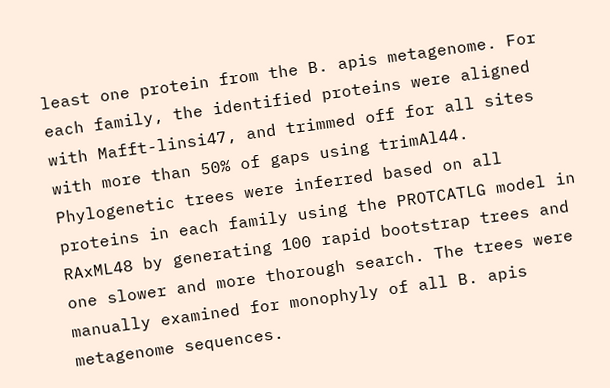least one protein from the B. apis metagenome. For each family, the identified proteins were aligned with Mafft-linsi47, and trimmed off for all sites with more than 50% of gaps using trimAl44. Phylogenetic trees were inferred based on all proteins in each family using the PROTCATLG model in RAxML48 by generating 100 rapid bootstrap trees and one slower and more thorough search. The trees were manually examined for monophyly of all B. apis metagenome sequences.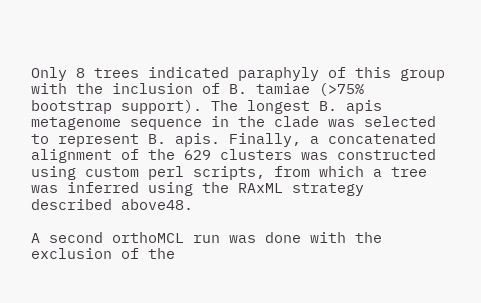Only 8 trees indicated paraphyly of this group with the inclusion of B. tamiae (>75% bootstrap support). The longest B. apis metagenome sequence in the clade was selected to represent B. apis. Finally, a concatenated alignment of the 629 clusters was constructed using custom perl scripts, from which a tree was inferred using the RAxML strategy described above48.

A second orthoMCL run was done with the exclusion of the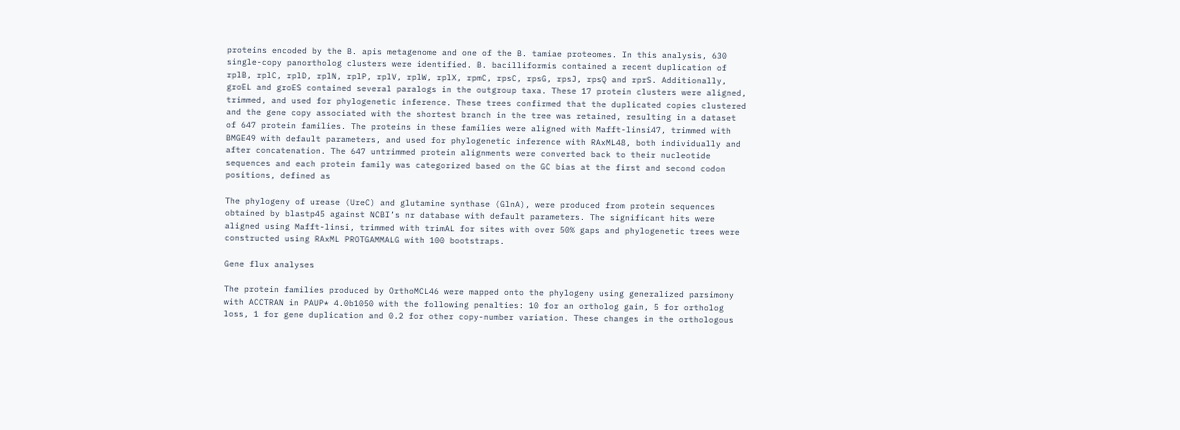proteins encoded by the B. apis metagenome and one of the B. tamiae proteomes. In this analysis, 630 single-copy panortholog clusters were identified. B. bacilliformis contained a recent duplication of rplB, rplC, rplD, rplN, rplP, rplV, rplW, rplX, rpmC, rpsC, rpsG, rpsJ, rpsQ and rprS. Additionally, groEL and groES contained several paralogs in the outgroup taxa. These 17 protein clusters were aligned, trimmed, and used for phylogenetic inference. These trees confirmed that the duplicated copies clustered and the gene copy associated with the shortest branch in the tree was retained, resulting in a dataset of 647 protein families. The proteins in these families were aligned with Mafft-linsi47, trimmed with BMGE49 with default parameters, and used for phylogenetic inference with RAxML48, both individually and after concatenation. The 647 untrimmed protein alignments were converted back to their nucleotide sequences and each protein family was categorized based on the GC bias at the first and second codon positions, defined as

The phylogeny of urease (UreC) and glutamine synthase (GlnA), were produced from protein sequences obtained by blastp45 against NCBI’s nr database with default parameters. The significant hits were aligned using Mafft-linsi, trimmed with trimAL for sites with over 50% gaps and phylogenetic trees were constructed using RAxML PROTGAMMALG with 100 bootstraps.

Gene flux analyses

The protein families produced by OrthoMCL46 were mapped onto the phylogeny using generalized parsimony with ACCTRAN in PAUP* 4.0b1050 with the following penalties: 10 for an ortholog gain, 5 for ortholog loss, 1 for gene duplication and 0.2 for other copy-number variation. These changes in the orthologous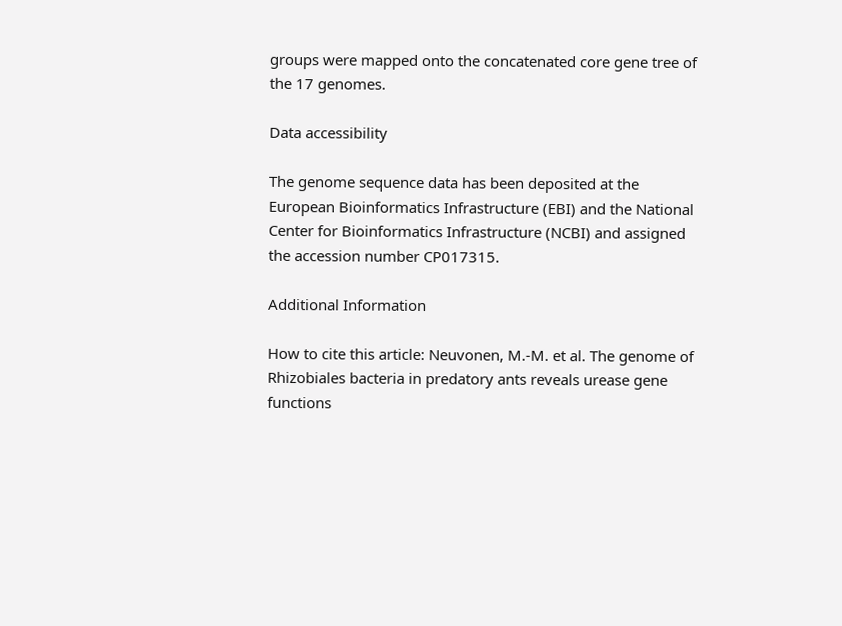groups were mapped onto the concatenated core gene tree of the 17 genomes.

Data accessibility

The genome sequence data has been deposited at the European Bioinformatics Infrastructure (EBI) and the National Center for Bioinformatics Infrastructure (NCBI) and assigned the accession number CP017315.

Additional Information

How to cite this article: Neuvonen, M.-M. et al. The genome of Rhizobiales bacteria in predatory ants reveals urease gene functions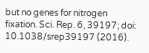but no genes for nitrogen fixation. Sci. Rep. 6, 39197; doi: 10.1038/srep39197 (2016).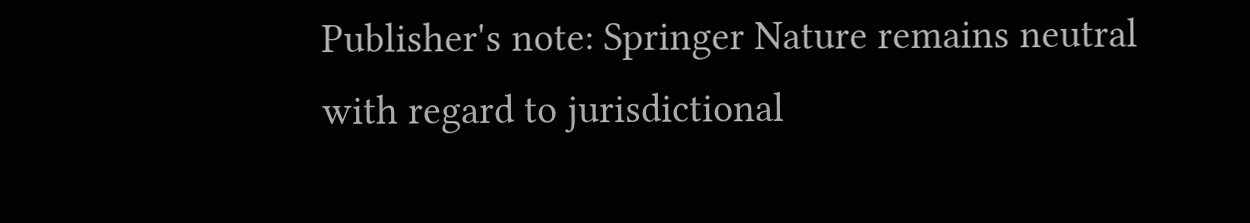Publisher's note: Springer Nature remains neutral with regard to jurisdictional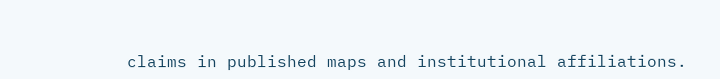claims in published maps and institutional affiliations.